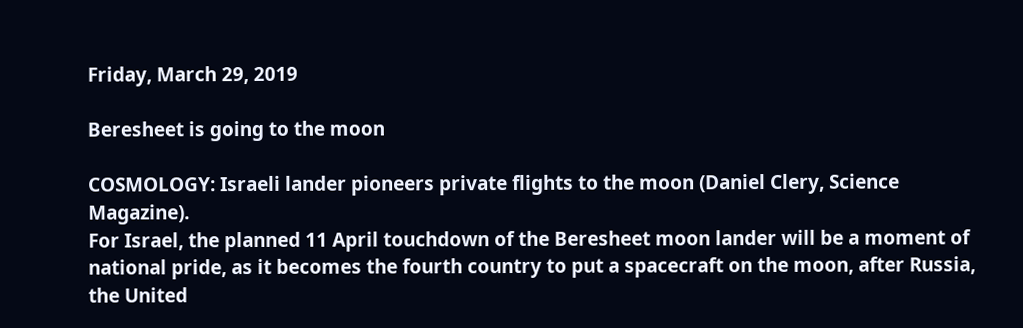Friday, March 29, 2019

Beresheet is going to the moon

COSMOLOGY: Israeli lander pioneers private flights to the moon (Daniel Clery, Science Magazine).
For Israel, the planned 11 April touchdown of the Beresheet moon lander will be a moment of national pride, as it becomes the fourth country to put a spacecraft on the moon, after Russia, the United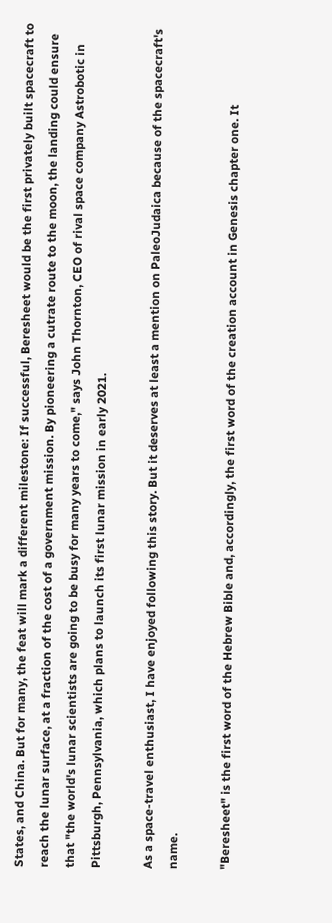States, and China. But for many, the feat will mark a different milestone: If successful, Beresheet would be the first privately built spacecraft to reach the lunar surface, at a fraction of the cost of a government mission. By pioneering a cutrate route to the moon, the landing could ensure that "the world's lunar scientists are going to be busy for many years to come," says John Thornton, CEO of rival space company Astrobotic in Pittsburgh, Pennsylvania, which plans to launch its first lunar mission in early 2021.

As a space-travel enthusiast, I have enjoyed following this story. But it deserves at least a mention on PaleoJudaica because of the spacecraft's name.

"Beresheet" is the first word of the Hebrew Bible and, accordingly, the first word of the creation account in Genesis chapter one. It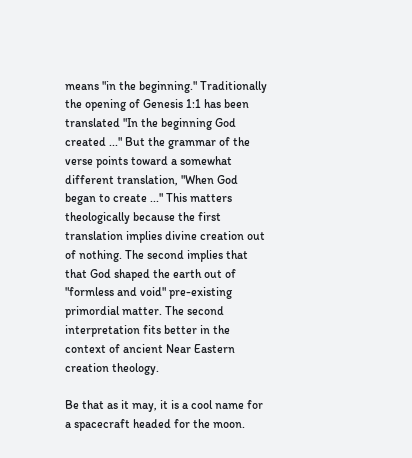means "in the beginning." Traditionally the opening of Genesis 1:1 has been translated "In the beginning God created ..." But the grammar of the verse points toward a somewhat different translation, "When God began to create ..." This matters theologically because the first translation implies divine creation out of nothing. The second implies that that God shaped the earth out of "formless and void" pre-existing primordial matter. The second interpretation fits better in the context of ancient Near Eastern creation theology.

Be that as it may, it is a cool name for a spacecraft headed for the moon.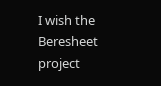I wish the Beresheet project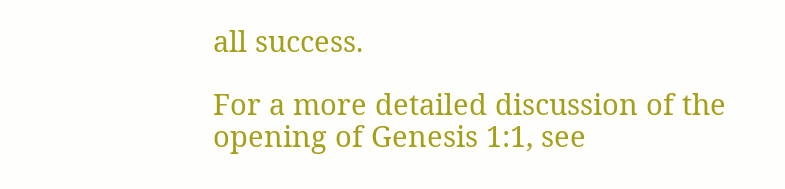all success.

For a more detailed discussion of the opening of Genesis 1:1, see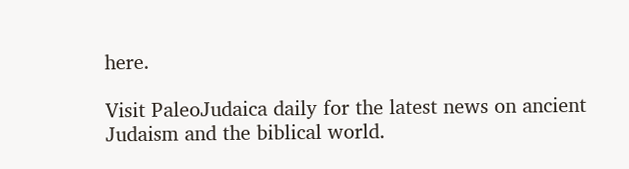here.

Visit PaleoJudaica daily for the latest news on ancient Judaism and the biblical world.